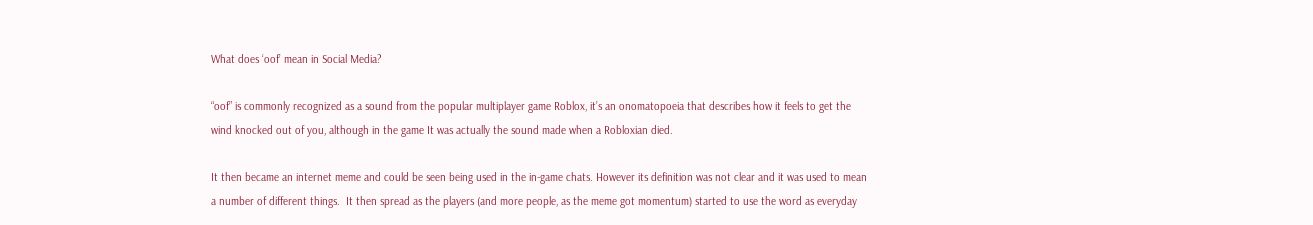What does ‘oof’ mean in Social Media?

“oof” is commonly recognized as a sound from the popular multiplayer game Roblox, it’s an onomatopoeia that describes how it feels to get the wind knocked out of you, although in the game It was actually the sound made when a Robloxian died.

It then became an internet meme and could be seen being used in the in-game chats. However its definition was not clear and it was used to mean a number of different things.  It then spread as the players (and more people, as the meme got momentum) started to use the word as everyday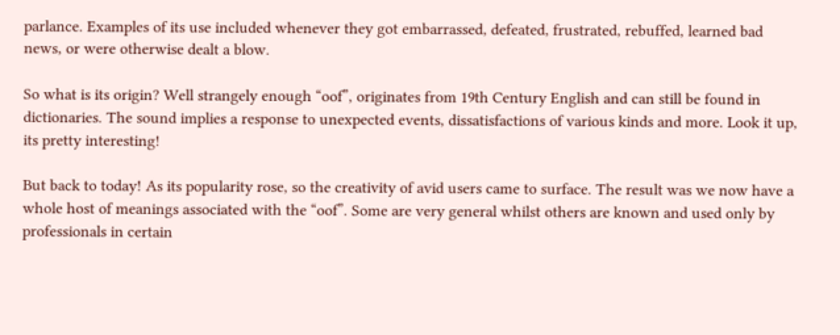parlance. Examples of its use included whenever they got embarrassed, defeated, frustrated, rebuffed, learned bad news, or were otherwise dealt a blow.

So what is its origin? Well strangely enough “oof”, originates from 19th Century English and can still be found in dictionaries. The sound implies a response to unexpected events, dissatisfactions of various kinds and more. Look it up, its pretty interesting!

But back to today! As its popularity rose, so the creativity of avid users came to surface. The result was we now have a whole host of meanings associated with the “oof”. Some are very general whilst others are known and used only by professionals in certain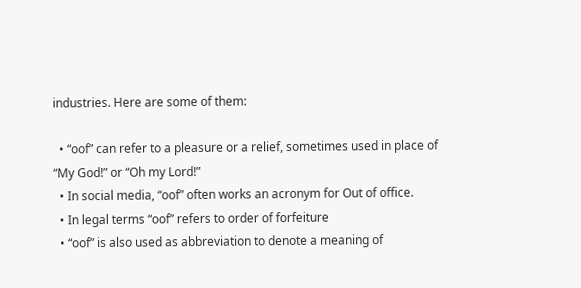industries. Here are some of them:

  • “oof” can refer to a pleasure or a relief, sometimes used in place of “My God!” or “Oh my Lord!”
  • In social media, “oof” often works an acronym for Out of office.
  • In legal terms “oof” refers to order of forfeiture
  • “oof” is also used as abbreviation to denote a meaning of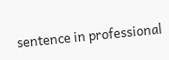sentence in professional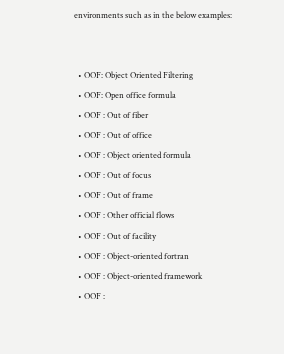environments such as in the below examples:


  • OOF: Object Oriented Filtering
  • OOF: Open office formula
  • OOF : Out of fiber
  • OOF : Out of office
  • OOF : Object oriented formula
  • OOF : Out of focus
  • OOF : Out of frame
  • OOF : Other official flows
  • OOF : Out of facility
  • OOF : Object-oriented fortran
  • OOF : Object-oriented framework
  • OOF :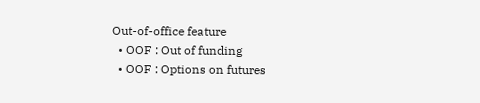Out-of-office feature
  • OOF : Out of funding
  • OOF : Options on futures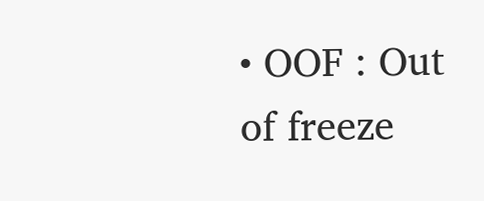• OOF : Out of freeze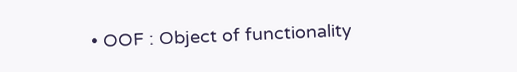• OOF : Object of functionality